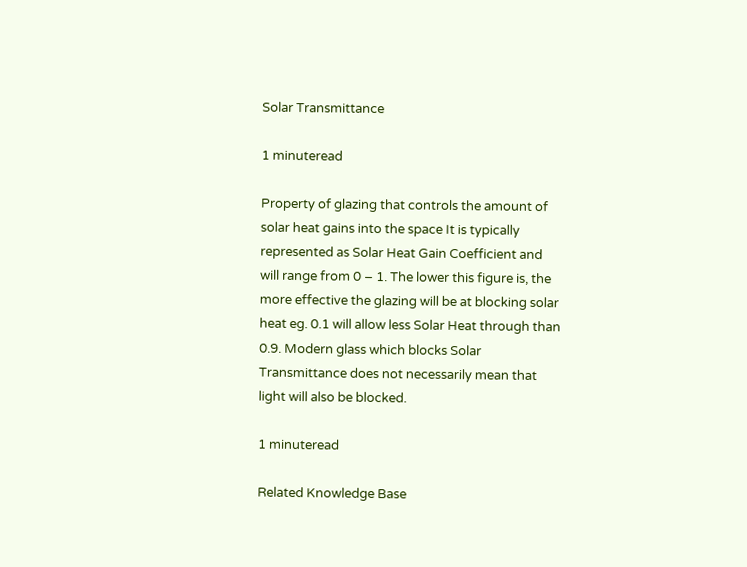Solar Transmittance

1 minuteread

Property of glazing that controls the amount of solar heat gains into the space It is typically represented as Solar Heat Gain Coefficient and will range from 0 – 1. The lower this figure is, the more effective the glazing will be at blocking solar heat eg. 0.1 will allow less Solar Heat through than 0.9. Modern glass which blocks Solar Transmittance does not necessarily mean that light will also be blocked.

1 minuteread

Related Knowledge Base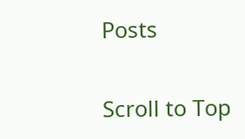Posts

Scroll to Top